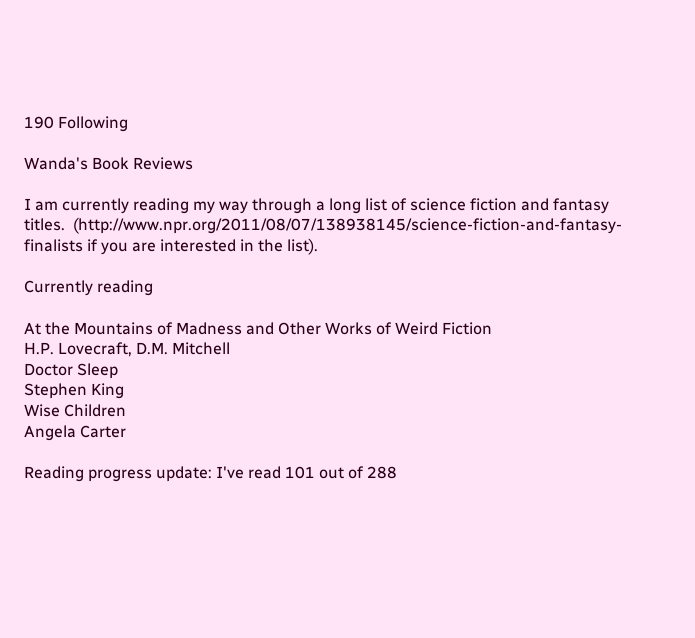190 Following

Wanda's Book Reviews

I am currently reading my way through a long list of science fiction and fantasy titles.  (http://www.npr.org/2011/08/07/138938145/science-fiction-and-fantasy-finalists if you are interested in the list).

Currently reading

At the Mountains of Madness and Other Works of Weird Fiction
H.P. Lovecraft, D.M. Mitchell
Doctor Sleep
Stephen King
Wise Children
Angela Carter

Reading progress update: I've read 101 out of 288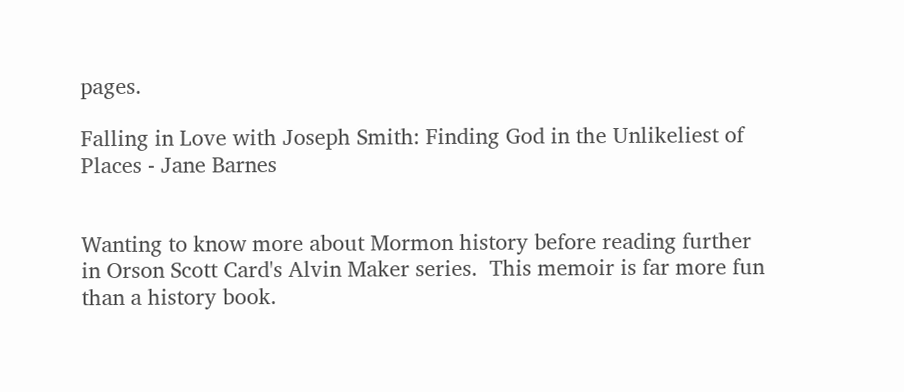pages.

Falling in Love with Joseph Smith: Finding God in the Unlikeliest of Places - Jane Barnes


Wanting to know more about Mormon history before reading further in Orson Scott Card's Alvin Maker series.  This memoir is far more fun than a history book.